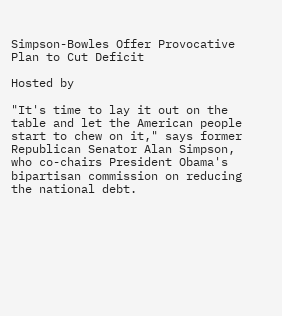Simpson-Bowles Offer Provocative Plan to Cut Deficit

Hosted by

"It's time to lay it out on the table and let the American people start to chew on it," says former Republican Senator Alan Simpson, who co-chairs President Obama's bipartisan commission on reducing the national debt.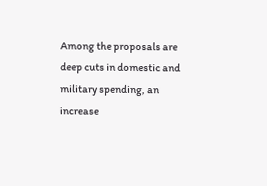Among the proposals are deep cuts in domestic and military spending, an increase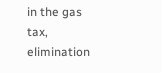in the gas tax, elimination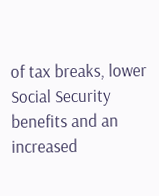of tax breaks, lower Social Security benefits and an increased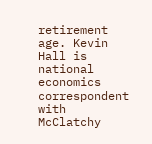retirement age. Kevin Hall is national economics correspondent with McClatchy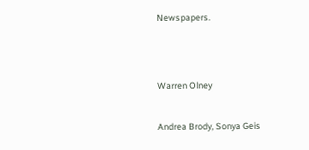Newspapers.




Warren Olney


Andrea Brody, Sonya Geis